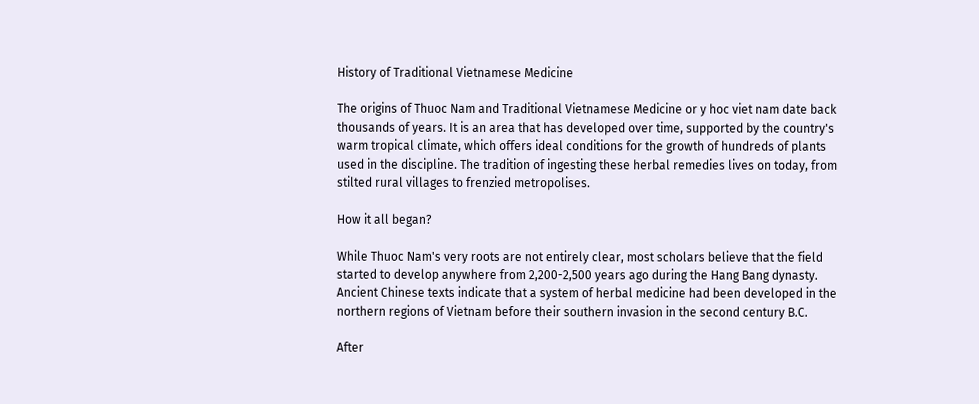History of Traditional Vietnamese Medicine

The origins of Thuoc Nam and Traditional Vietnamese Medicine or y hoc viet nam date back thousands of years. It is an area that has developed over time, supported by the country's warm tropical climate, which offers ideal conditions for the growth of hundreds of plants used in the discipline. The tradition of ingesting these herbal remedies lives on today, from stilted rural villages to frenzied metropolises.

How it all began?

While Thuoc Nam's very roots are not entirely clear, most scholars believe that the field started to develop anywhere from 2,200-2,500 years ago during the Hang Bang dynasty. Ancient Chinese texts indicate that a system of herbal medicine had been developed in the northern regions of Vietnam before their southern invasion in the second century B.C.

After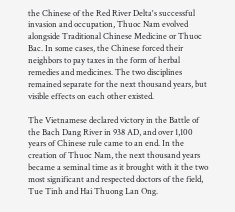the Chinese of the Red River Delta's successful invasion and occupation, Thuoc Nam evolved alongside Traditional Chinese Medicine or Thuoc Bac. In some cases, the Chinese forced their neighbors to pay taxes in the form of herbal remedies and medicines. The two disciplines remained separate for the next thousand years, but visible effects on each other existed.

The Vietnamese declared victory in the Battle of the Bach Dang River in 938 AD, and over 1,100 years of Chinese rule came to an end. In the creation of Thuoc Nam, the next thousand years became a seminal time as it brought with it the two most significant and respected doctors of the field, Tue Tinh and Hai Thuong Lan Ong.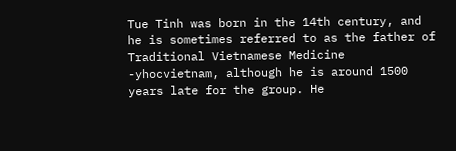Tue Tinh was born in the 14th century, and he is sometimes referred to as the father of Traditional Vietnamese Medicine -yhocvietnam, although he is around 1500 years late for the group. He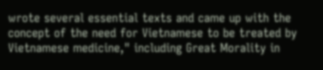wrote several essential texts and came up with the concept of the need for Vietnamese to be treated by Vietnamese medicine," including Great Morality in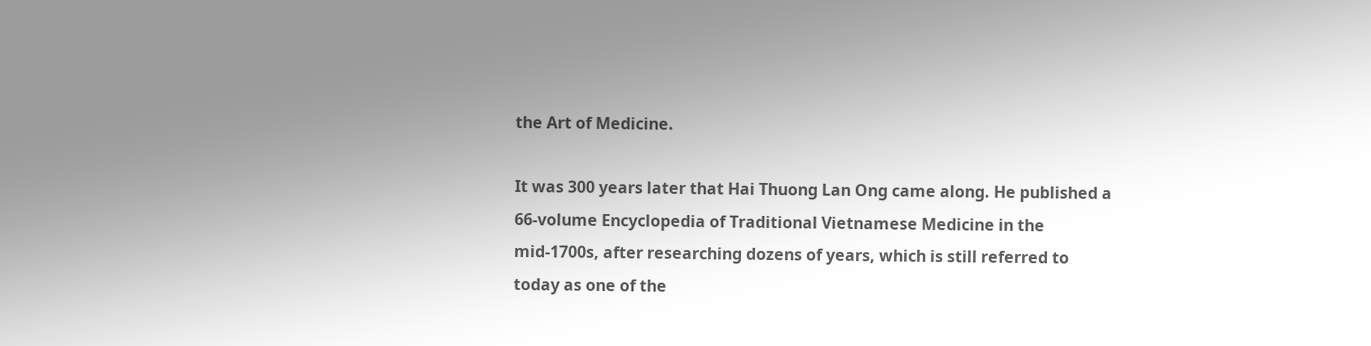the Art of Medicine.

It was 300 years later that Hai Thuong Lan Ong came along. He published a 66-volume Encyclopedia of Traditional Vietnamese Medicine in the mid-1700s, after researching dozens of years, which is still referred to today as one of the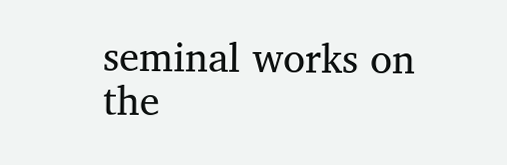seminal works on the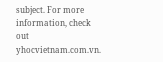subject. For more information, check out yhocvietnam.com.vn.